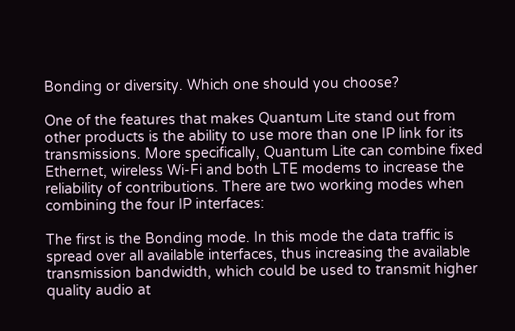Bonding or diversity. Which one should you choose?

One of the features that makes Quantum Lite stand out from other products is the ability to use more than one IP link for its transmissions. More specifically, Quantum Lite can combine fixed Ethernet, wireless Wi-Fi and both LTE modems to increase the reliability of contributions. There are two working modes when combining the four IP interfaces:

The first is the Bonding mode. In this mode the data traffic is spread over all available interfaces, thus increasing the available transmission bandwidth, which could be used to transmit higher quality audio at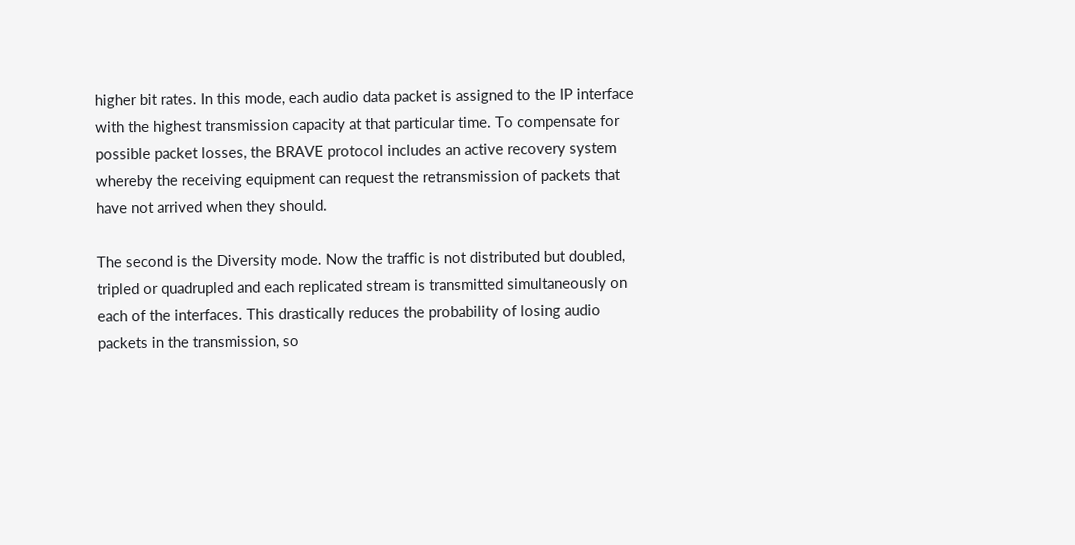higher bit rates. In this mode, each audio data packet is assigned to the IP interface with the highest transmission capacity at that particular time. To compensate for possible packet losses, the BRAVE protocol includes an active recovery system whereby the receiving equipment can request the retransmission of packets that have not arrived when they should.

The second is the Diversity mode. Now the traffic is not distributed but doubled, tripled or quadrupled and each replicated stream is transmitted simultaneously on each of the interfaces. This drastically reduces the probability of losing audio packets in the transmission, so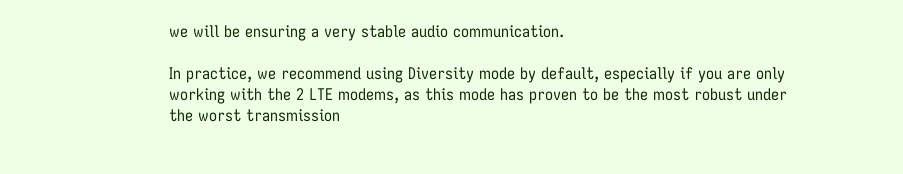we will be ensuring a very stable audio communication.

In practice, we recommend using Diversity mode by default, especially if you are only working with the 2 LTE modems, as this mode has proven to be the most robust under the worst transmission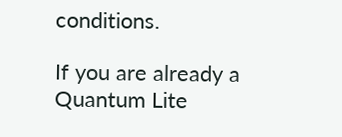conditions.

If you are already a Quantum Lite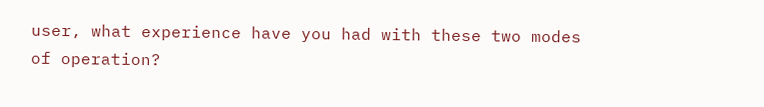user, what experience have you had with these two modes of operation?